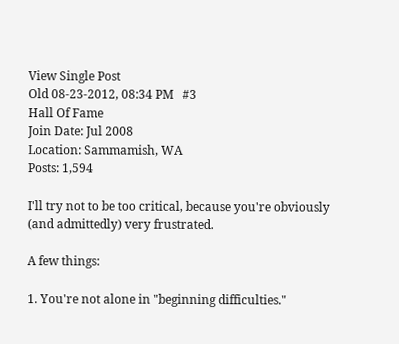View Single Post
Old 08-23-2012, 08:34 PM   #3
Hall Of Fame
Join Date: Jul 2008
Location: Sammamish, WA
Posts: 1,594

I'll try not to be too critical, because you're obviously (and admittedly) very frustrated.

A few things:

1. You're not alone in "beginning difficulties."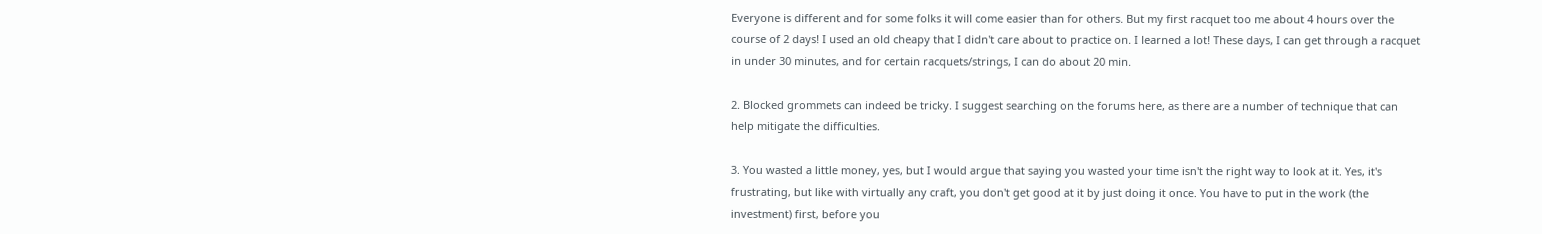Everyone is different and for some folks it will come easier than for others. But my first racquet too me about 4 hours over the course of 2 days! I used an old cheapy that I didn't care about to practice on. I learned a lot! These days, I can get through a racquet in under 30 minutes, and for certain racquets/strings, I can do about 20 min.

2. Blocked grommets can indeed be tricky. I suggest searching on the forums here, as there are a number of technique that can help mitigate the difficulties.

3. You wasted a little money, yes, but I would argue that saying you wasted your time isn't the right way to look at it. Yes, it's frustrating, but like with virtually any craft, you don't get good at it by just doing it once. You have to put in the work (the investment) first, before you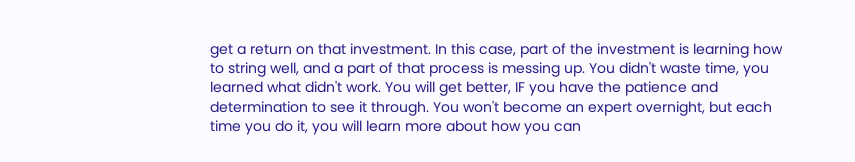get a return on that investment. In this case, part of the investment is learning how to string well, and a part of that process is messing up. You didn't waste time, you learned what didn't work. You will get better, IF you have the patience and determination to see it through. You won't become an expert overnight, but each time you do it, you will learn more about how you can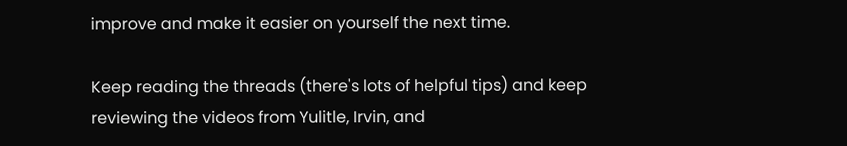improve and make it easier on yourself the next time.

Keep reading the threads (there's lots of helpful tips) and keep reviewing the videos from Yulitle, Irvin, and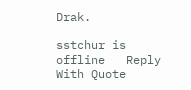Drak.

sstchur is offline   Reply With Quote